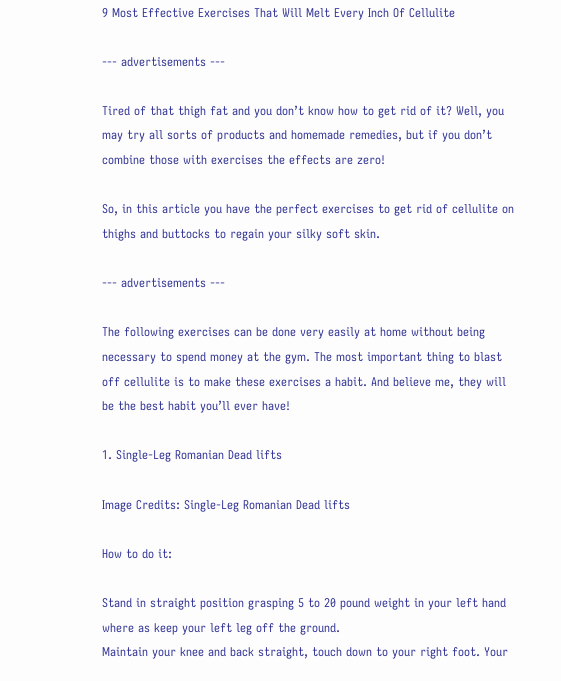9 Most Effective Exercises That Will Melt Every Inch Of Cellulite

--- advertisements ---

Tired of that thigh fat and you don’t know how to get rid of it? Well, you may try all sorts of products and homemade remedies, but if you don’t combine those with exercises the effects are zero!

So, in this article you have the perfect exercises to get rid of cellulite on thighs and buttocks to regain your silky soft skin.

--- advertisements ---

The following exercises can be done very easily at home without being necessary to spend money at the gym. The most important thing to blast off cellulite is to make these exercises a habit. And believe me, they will be the best habit you’ll ever have!

1. Single-Leg Romanian Dead lifts

Image Credits: Single-Leg Romanian Dead lifts

How to do it:

Stand in straight position grasping 5 to 20 pound weight in your left hand where as keep your left leg off the ground.
Maintain your knee and back straight, touch down to your right foot. Your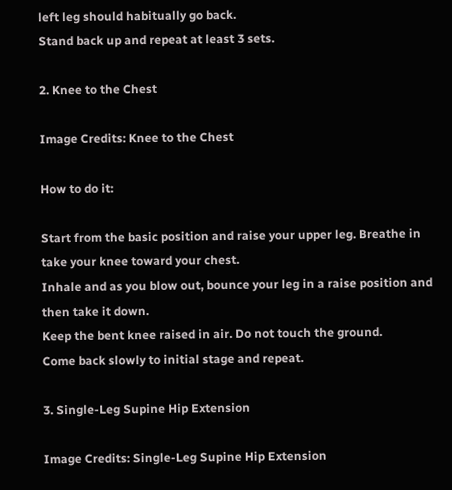left leg should habitually go back.
Stand back up and repeat at least 3 sets.

2. Knee to the Chest

Image Credits: Knee to the Chest

How to do it:

Start from the basic position and raise your upper leg. Breathe in take your knee toward your chest.
Inhale and as you blow out, bounce your leg in a raise position and then take it down.
Keep the bent knee raised in air. Do not touch the ground.
Come back slowly to initial stage and repeat.

3. Single-Leg Supine Hip Extension

Image Credits: Single-Leg Supine Hip Extension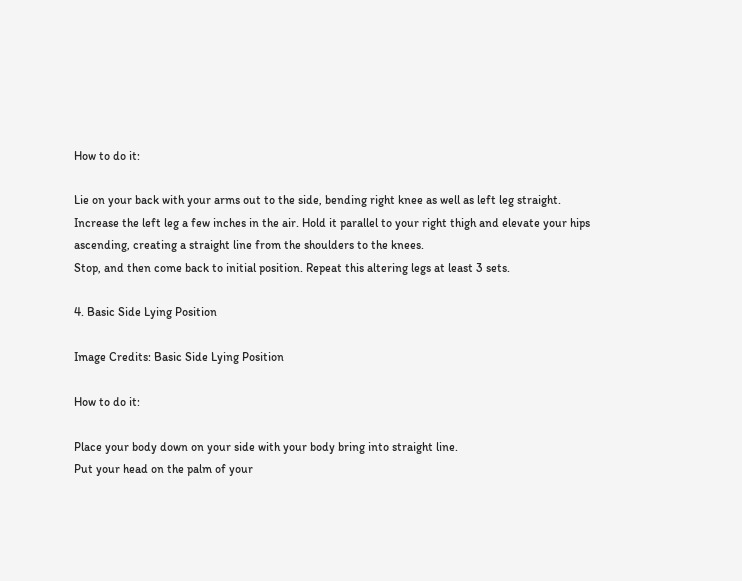How to do it:

Lie on your back with your arms out to the side, bending right knee as well as left leg straight.
Increase the left leg a few inches in the air. Hold it parallel to your right thigh and elevate your hips ascending, creating a straight line from the shoulders to the knees.
Stop, and then come back to initial position. Repeat this altering legs at least 3 sets.

4. Basic Side Lying Position

Image Credits: Basic Side Lying Position

How to do it:

Place your body down on your side with your body bring into straight line.
Put your head on the palm of your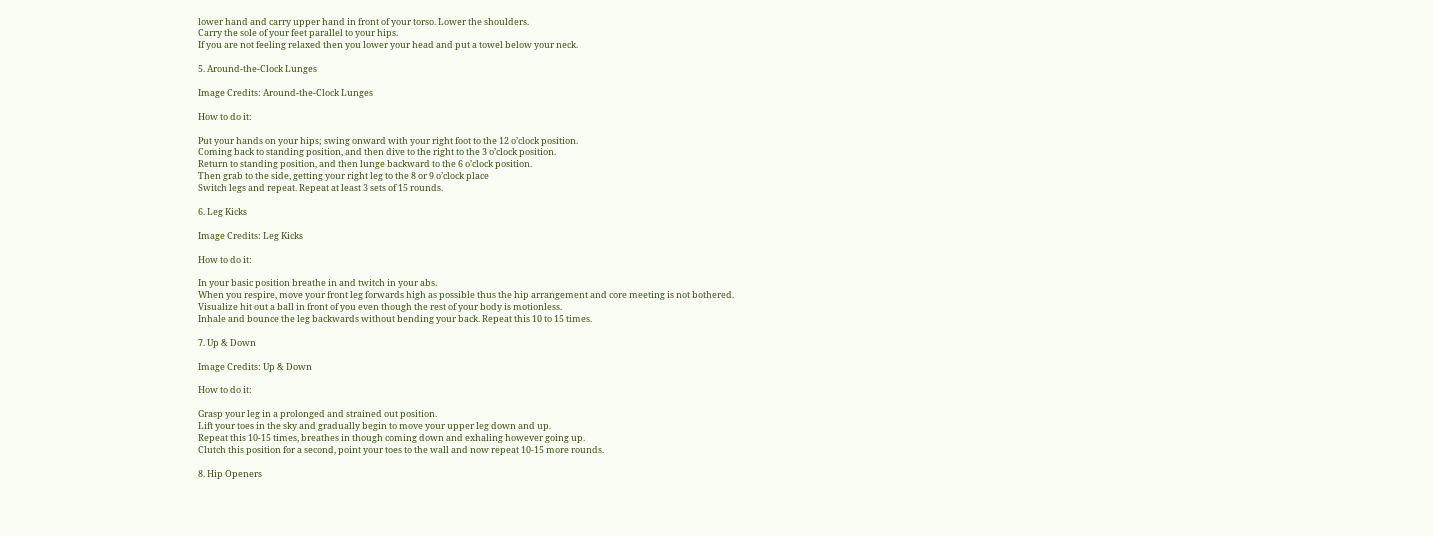lower hand and carry upper hand in front of your torso. Lower the shoulders.
Carry the sole of your feet parallel to your hips.
If you are not feeling relaxed then you lower your head and put a towel below your neck.

5. Around-the-Clock Lunges

Image Credits: Around-the-Clock Lunges

How to do it:

Put your hands on your hips; swing onward with your right foot to the 12 o’clock position.
Coming back to standing position, and then dive to the right to the 3 o’clock position.
Return to standing position, and then lunge backward to the 6 o’clock position.
Then grab to the side, getting your right leg to the 8 or 9 o’clock place
Switch legs and repeat. Repeat at least 3 sets of 15 rounds.

6. Leg Kicks

Image Credits: Leg Kicks

How to do it:

In your basic position breathe in and twitch in your abs.
When you respire, move your front leg forwards high as possible thus the hip arrangement and core meeting is not bothered.
Visualize hit out a ball in front of you even though the rest of your body is motionless.
Inhale and bounce the leg backwards without bending your back. Repeat this 10 to 15 times.

7. Up & Down

Image Credits: Up & Down

How to do it:

Grasp your leg in a prolonged and strained out position.
Lift your toes in the sky and gradually begin to move your upper leg down and up.
Repeat this 10-15 times, breathes in though coming down and exhaling however going up.
Clutch this position for a second, point your toes to the wall and now repeat 10-15 more rounds.

8. Hip Openers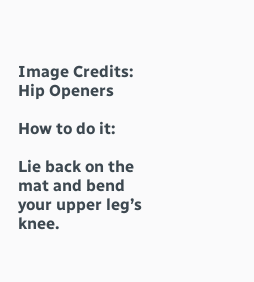Image Credits: Hip Openers

How to do it:

Lie back on the mat and bend your upper leg’s knee.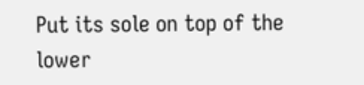Put its sole on top of the lower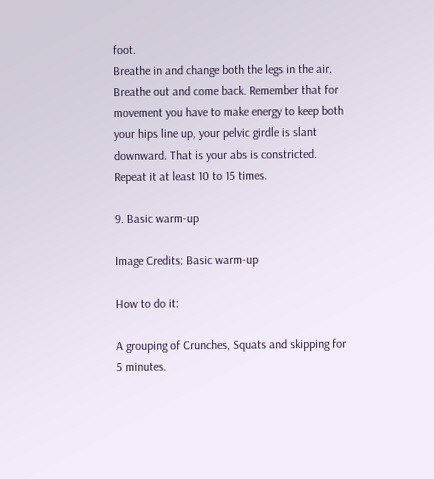foot.
Breathe in and change both the legs in the air.
Breathe out and come back. Remember that for movement you have to make energy to keep both your hips line up, your pelvic girdle is slant downward. That is your abs is constricted.
Repeat it at least 10 to 15 times.

9. Basic warm-up

Image Credits: Basic warm-up

How to do it:

A grouping of Crunches, Squats and skipping for 5 minutes.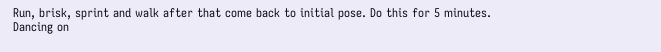Run, brisk, sprint and walk after that come back to initial pose. Do this for 5 minutes.
Dancing on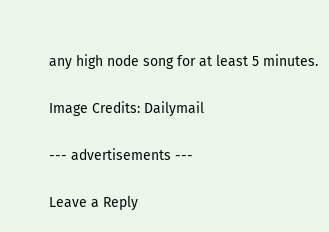any high node song for at least 5 minutes.

Image Credits: Dailymail

--- advertisements ---

Leave a Reply